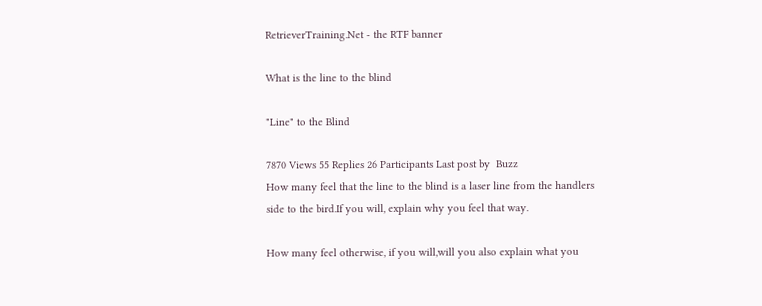RetrieverTraining.Net - the RTF banner

What is the line to the blind

"Line" to the Blind

7870 Views 55 Replies 26 Participants Last post by  Buzz
How many feel that the line to the blind is a laser line from the handlers side to the bird.If you will, explain why you feel that way.

How many feel otherwise, if you will,will you also explain what you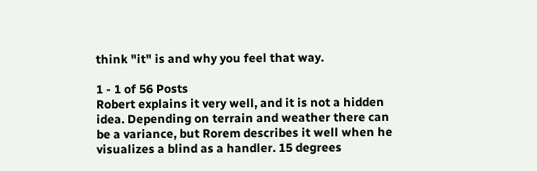think "it" is and why you feel that way.

1 - 1 of 56 Posts
Robert explains it very well, and it is not a hidden idea. Depending on terrain and weather there can be a variance, but Rorem describes it well when he visualizes a blind as a handler. 15 degrees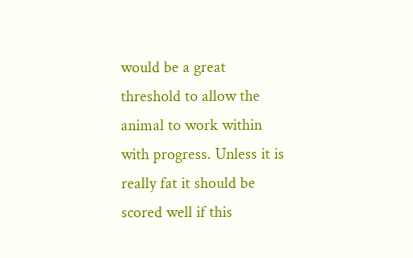would be a great threshold to allow the animal to work within with progress. Unless it is really fat it should be scored well if this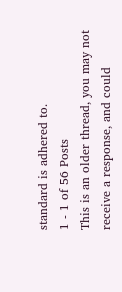standard is adhered to.
1 - 1 of 56 Posts
This is an older thread, you may not receive a response, and could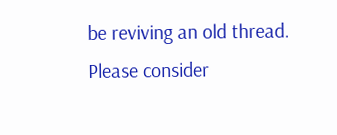be reviving an old thread. Please consider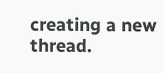creating a new thread.